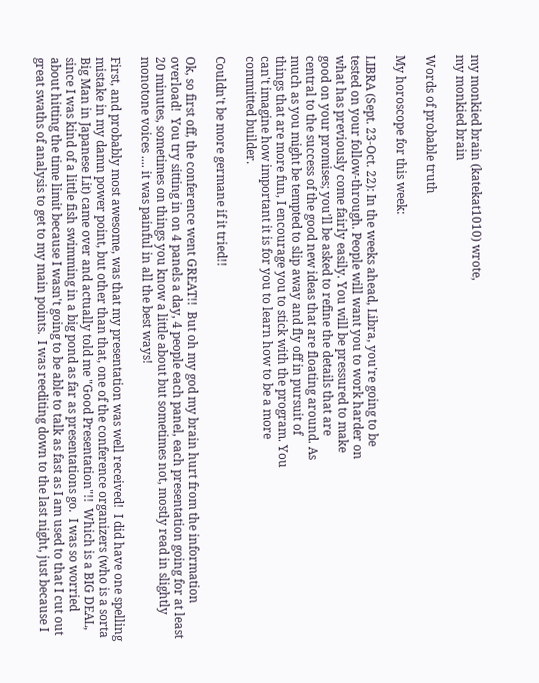my monkied brain (katekat1010) wrote,
my monkied brain

Words of probable truth

My horoscope for this week:

LIBRA (Sept. 23-Oct. 22): In the weeks ahead, Libra, you're going to be
tested on your follow-through. People will want you to work harder on
what has previously come fairly easily. You will be pressured to make
good on your promises; you'll be asked to refine the details that are
central to the success of the good new ideas that are floating around. As
much as you might be tempted to slip away and fly off in pursuit of
things that are more fun, I encourage you to stick with the program. You
can't imagine how important it is for you to learn how to be a more
committed builder.

Couldn't be more germane if it tried!!

Ok, so first off, the conference went GREAT!!  But oh my god my brain hurt from the information overload!  You try sitting in on 4 panels a day, 4 people each panel, each presentation going for at least 20 minutes, sometimes on things you know a little about but sometimes not, mostly read in slightly monotone voices .... it was painful in all the best ways!

First, and probably most awesome, was that my presentation was well received!  I did have one spelling mistake in my damn power point, but other than that, one of the conference organizers (who is a sorta Big Man in Japanese Lit) came over and actually told me "Good Presentation"!!  Which is a BIG DEAL, since I was kind of a little fish swimming in a big pond as far as presentations go.  I was so worried about hitting the time limit because I wasn't going to be able to talk as fast as I am used to that I cut out great swaths of analysis to get to my main points.  I was reediting down to the last night, just because I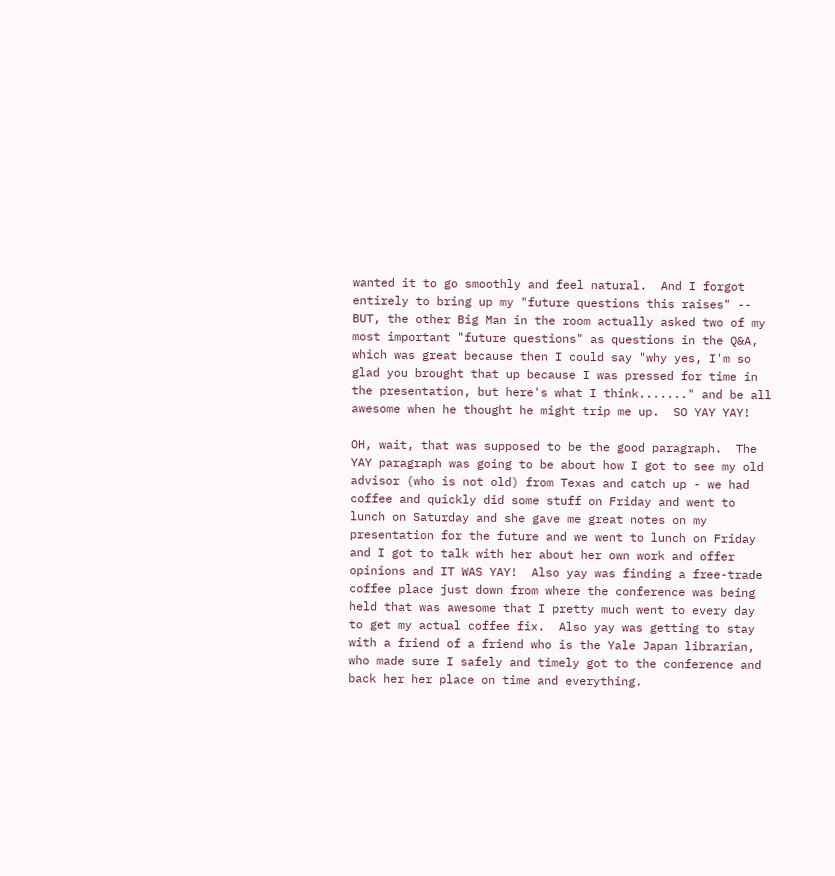wanted it to go smoothly and feel natural.  And I forgot entirely to bring up my "future questions this raises" -- BUT, the other Big Man in the room actually asked two of my most important "future questions" as questions in the Q&A, which was great because then I could say "why yes, I'm so glad you brought that up because I was pressed for time in the presentation, but here's what I think......." and be all awesome when he thought he might trip me up.  SO YAY YAY!

OH, wait, that was supposed to be the good paragraph.  The YAY paragraph was going to be about how I got to see my old advisor (who is not old) from Texas and catch up - we had coffee and quickly did some stuff on Friday and went to lunch on Saturday and she gave me great notes on my presentation for the future and we went to lunch on Friday and I got to talk with her about her own work and offer opinions and IT WAS YAY!  Also yay was finding a free-trade coffee place just down from where the conference was being held that was awesome that I pretty much went to every day to get my actual coffee fix.  Also yay was getting to stay with a friend of a friend who is the Yale Japan librarian, who made sure I safely and timely got to the conference and back her her place on time and everything.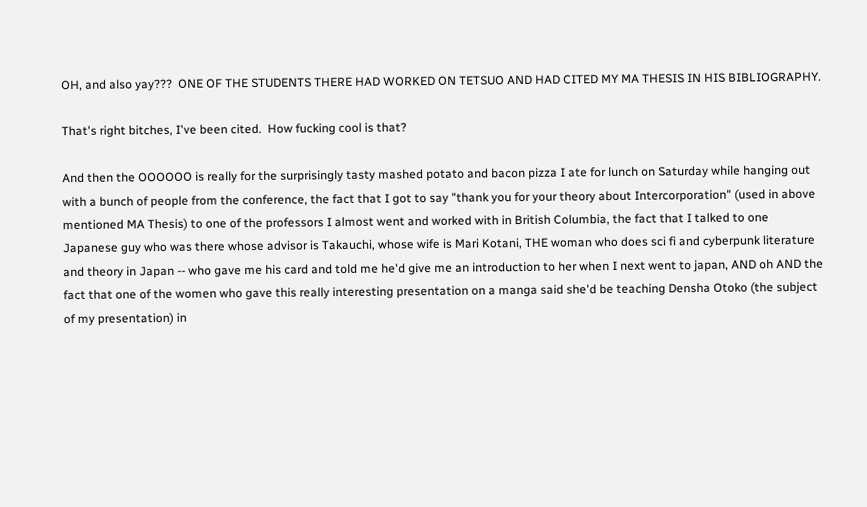OH, and also yay???  ONE OF THE STUDENTS THERE HAD WORKED ON TETSUO AND HAD CITED MY MA THESIS IN HIS BIBLIOGRAPHY.

That's right bitches, I've been cited.  How fucking cool is that?

And then the OOOOOO is really for the surprisingly tasty mashed potato and bacon pizza I ate for lunch on Saturday while hanging out with a bunch of people from the conference, the fact that I got to say "thank you for your theory about Intercorporation" (used in above mentioned MA Thesis) to one of the professors I almost went and worked with in British Columbia, the fact that I talked to one Japanese guy who was there whose advisor is Takauchi, whose wife is Mari Kotani, THE woman who does sci fi and cyberpunk literature and theory in Japan -- who gave me his card and told me he'd give me an introduction to her when I next went to japan, AND oh AND the fact that one of the women who gave this really interesting presentation on a manga said she'd be teaching Densha Otoko (the subject of my presentation) in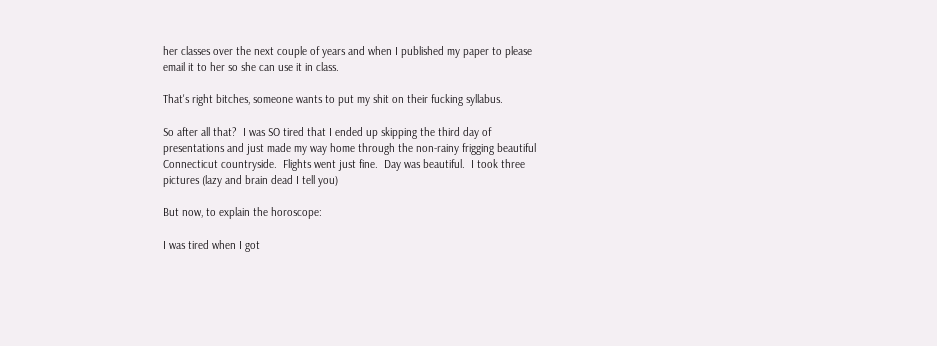her classes over the next couple of years and when I published my paper to please email it to her so she can use it in class.

That's right bitches, someone wants to put my shit on their fucking syllabus.

So after all that?  I was SO tired that I ended up skipping the third day of presentations and just made my way home through the non-rainy frigging beautiful Connecticut countryside.  Flights went just fine.  Day was beautiful.  I took three pictures (lazy and brain dead I tell you)

But now, to explain the horoscope:

I was tired when I got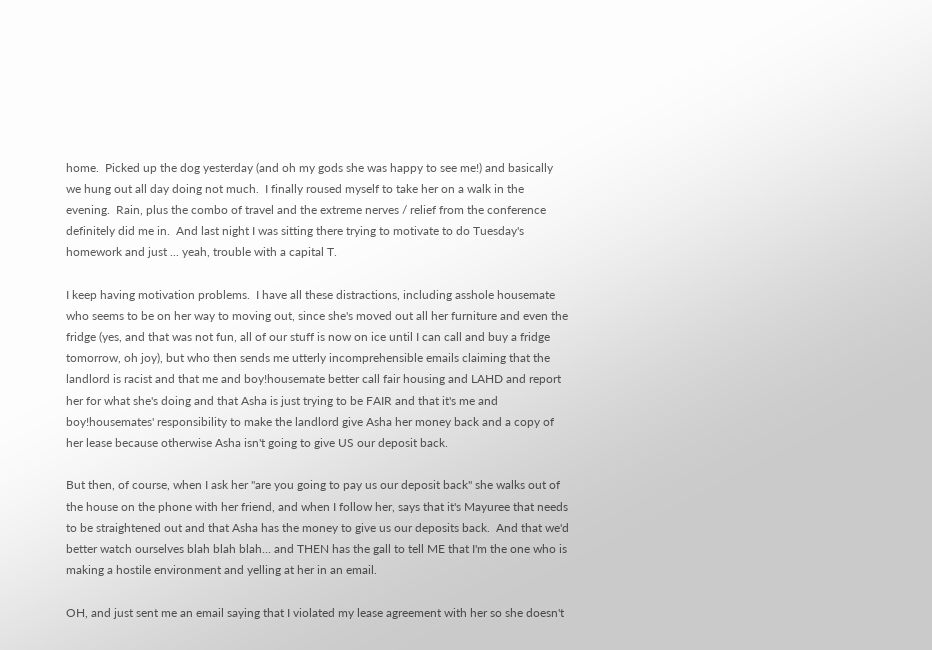home.  Picked up the dog yesterday (and oh my gods she was happy to see me!) and basically we hung out all day doing not much.  I finally roused myself to take her on a walk in the evening.  Rain, plus the combo of travel and the extreme nerves / relief from the conference definitely did me in.  And last night I was sitting there trying to motivate to do Tuesday's homework and just ... yeah, trouble with a capital T.

I keep having motivation problems.  I have all these distractions, including asshole housemate who seems to be on her way to moving out, since she's moved out all her furniture and even the fridge (yes, and that was not fun, all of our stuff is now on ice until I can call and buy a fridge tomorrow, oh joy), but who then sends me utterly incomprehensible emails claiming that the landlord is racist and that me and boy!housemate better call fair housing and LAHD and report her for what she's doing and that Asha is just trying to be FAIR and that it's me and boy!housemates' responsibility to make the landlord give Asha her money back and a copy of her lease because otherwise Asha isn't going to give US our deposit back.

But then, of course, when I ask her "are you going to pay us our deposit back" she walks out of the house on the phone with her friend, and when I follow her, says that it's Mayuree that needs to be straightened out and that Asha has the money to give us our deposits back.  And that we'd better watch ourselves blah blah blah... and THEN has the gall to tell ME that I'm the one who is making a hostile environment and yelling at her in an email.

OH, and just sent me an email saying that I violated my lease agreement with her so she doesn't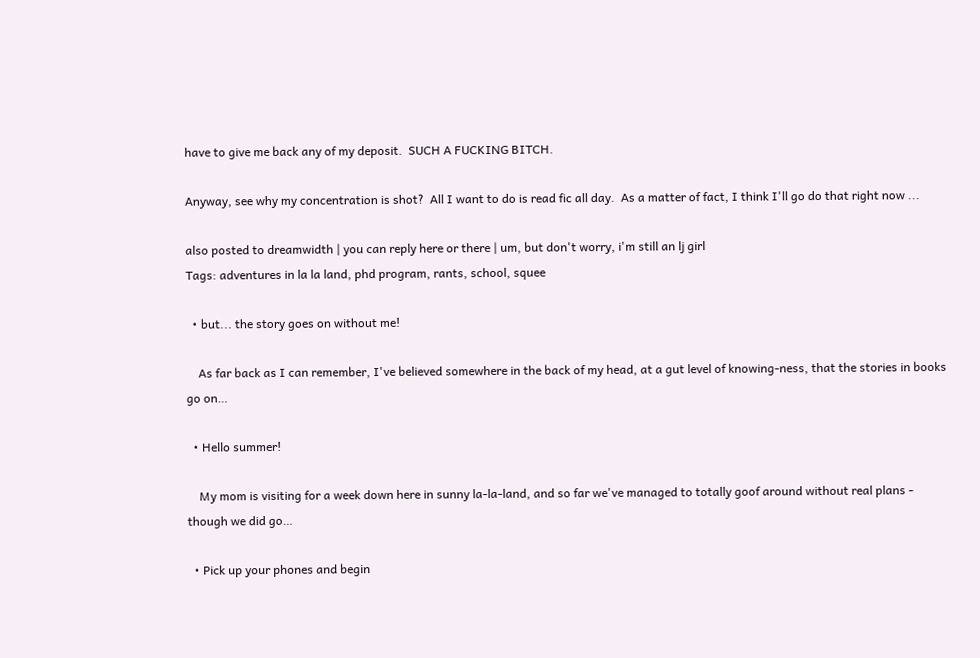have to give me back any of my deposit.  SUCH A FUCKING BITCH.

Anyway, see why my concentration is shot?  All I want to do is read fic all day.  As a matter of fact, I think I'll go do that right now ...

also posted to dreamwidth | you can reply here or there | um, but don't worry, i'm still an lj girl
Tags: adventures in la la land, phd program, rants, school, squee

  • but... the story goes on without me!

    As far back as I can remember, I've believed somewhere in the back of my head, at a gut level of knowing-ness, that the stories in books go on…

  • Hello summer!

    My mom is visiting for a week down here in sunny la-la-land, and so far we've managed to totally goof around without real plans - though we did go…

  • Pick up your phones and begin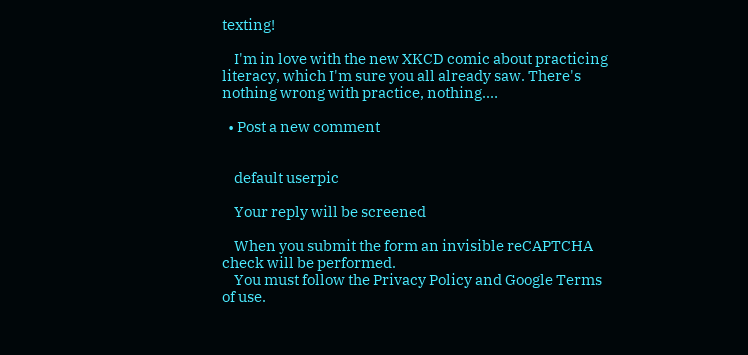texting!

    I'm in love with the new XKCD comic about practicing literacy, which I'm sure you all already saw. There's nothing wrong with practice, nothing.…

  • Post a new comment


    default userpic

    Your reply will be screened

    When you submit the form an invisible reCAPTCHA check will be performed.
    You must follow the Privacy Policy and Google Terms of use.